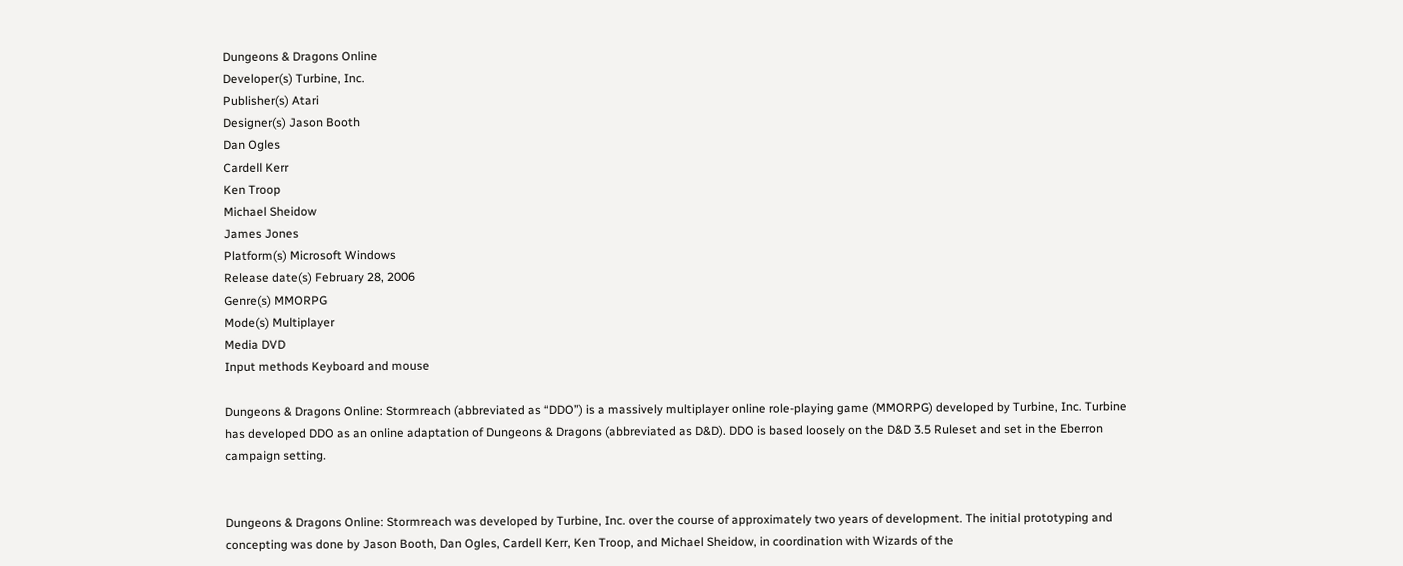Dungeons & Dragons Online
Developer(s) Turbine, Inc.
Publisher(s) Atari
Designer(s) Jason Booth
Dan Ogles
Cardell Kerr
Ken Troop
Michael Sheidow
James Jones
Platform(s) Microsoft Windows
Release date(s) February 28, 2006
Genre(s) MMORPG
Mode(s) Multiplayer
Media DVD
Input methods Keyboard and mouse

Dungeons & Dragons Online: Stormreach (abbreviated as “DDO”) is a massively multiplayer online role-playing game (MMORPG) developed by Turbine, Inc. Turbine has developed DDO as an online adaptation of Dungeons & Dragons (abbreviated as D&D). DDO is based loosely on the D&D 3.5 Ruleset and set in the Eberron campaign setting.


Dungeons & Dragons Online: Stormreach was developed by Turbine, Inc. over the course of approximately two years of development. The initial prototyping and concepting was done by Jason Booth, Dan Ogles, Cardell Kerr, Ken Troop, and Michael Sheidow, in coordination with Wizards of the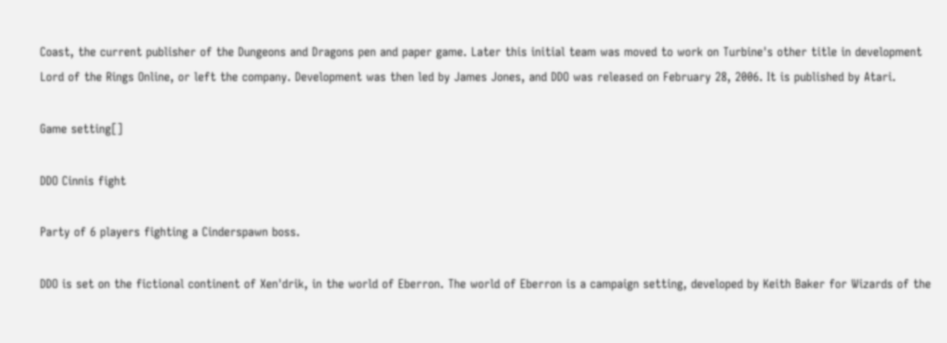Coast, the current publisher of the Dungeons and Dragons pen and paper game. Later this initial team was moved to work on Turbine's other title in development Lord of the Rings Online, or left the company. Development was then led by James Jones, and DDO was released on February 28, 2006. It is published by Atari.

Game setting[]

DDO Cinnis fight

Party of 6 players fighting a Cinderspawn boss.

DDO is set on the fictional continent of Xen'drik, in the world of Eberron. The world of Eberron is a campaign setting, developed by Keith Baker for Wizards of the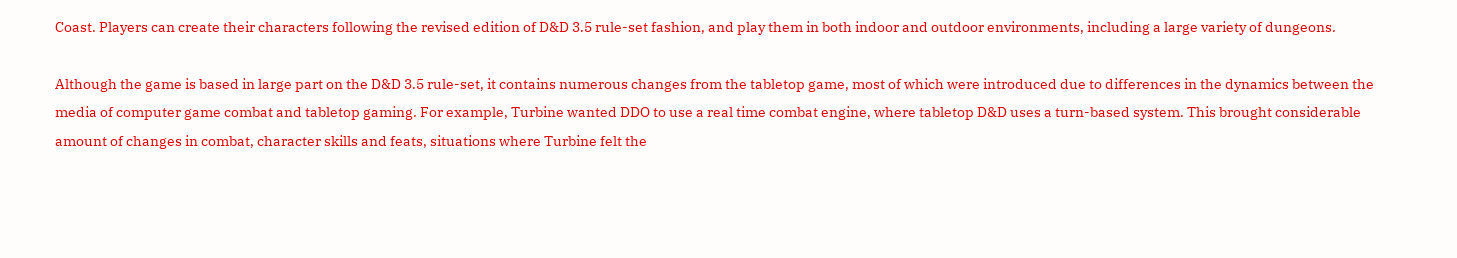Coast. Players can create their characters following the revised edition of D&D 3.5 rule-set fashion, and play them in both indoor and outdoor environments, including a large variety of dungeons.

Although the game is based in large part on the D&D 3.5 rule-set, it contains numerous changes from the tabletop game, most of which were introduced due to differences in the dynamics between the media of computer game combat and tabletop gaming. For example, Turbine wanted DDO to use a real time combat engine, where tabletop D&D uses a turn-based system. This brought considerable amount of changes in combat, character skills and feats, situations where Turbine felt the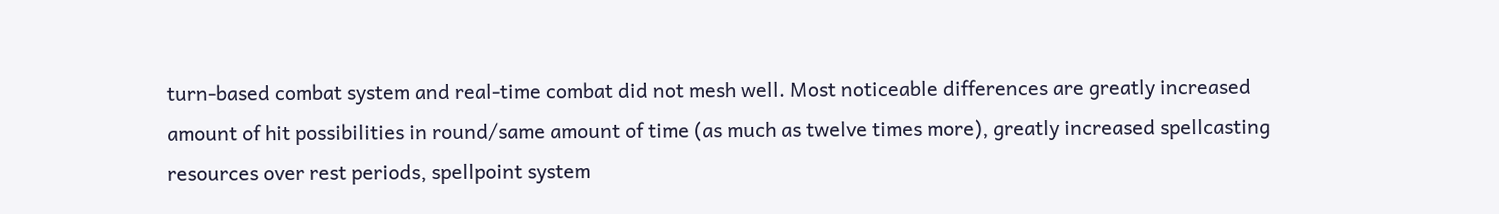turn-based combat system and real-time combat did not mesh well. Most noticeable differences are greatly increased amount of hit possibilities in round/same amount of time (as much as twelve times more), greatly increased spellcasting resources over rest periods, spellpoint system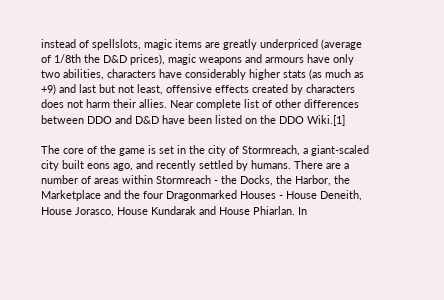instead of spellslots, magic items are greatly underpriced (average of 1/8th the D&D prices), magic weapons and armours have only two abilities, characters have considerably higher stats (as much as +9) and last but not least, offensive effects created by characters does not harm their allies. Near complete list of other differences between DDO and D&D have been listed on the DDO Wiki.[1]

The core of the game is set in the city of Stormreach, a giant-scaled city built eons ago, and recently settled by humans. There are a number of areas within Stormreach - the Docks, the Harbor, the Marketplace and the four Dragonmarked Houses - House Deneith, House Jorasco, House Kundarak and House Phiarlan. In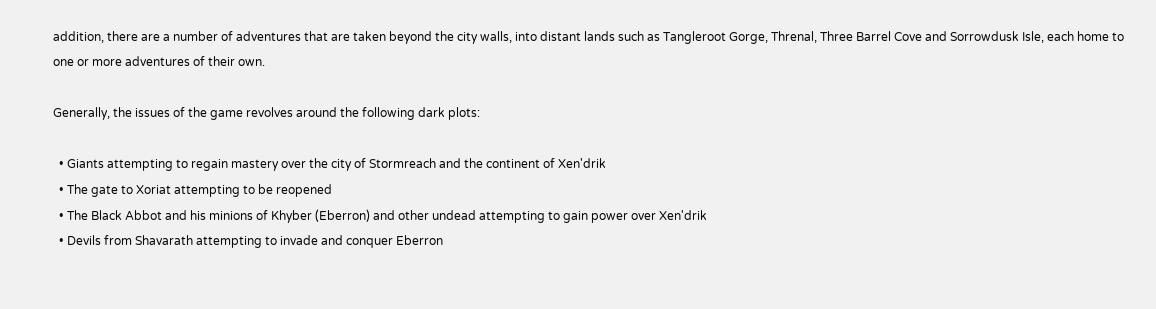addition, there are a number of adventures that are taken beyond the city walls, into distant lands such as Tangleroot Gorge, Threnal, Three Barrel Cove and Sorrowdusk Isle, each home to one or more adventures of their own.

Generally, the issues of the game revolves around the following dark plots:

  • Giants attempting to regain mastery over the city of Stormreach and the continent of Xen'drik
  • The gate to Xoriat attempting to be reopened
  • The Black Abbot and his minions of Khyber (Eberron) and other undead attempting to gain power over Xen'drik
  • Devils from Shavarath attempting to invade and conquer Eberron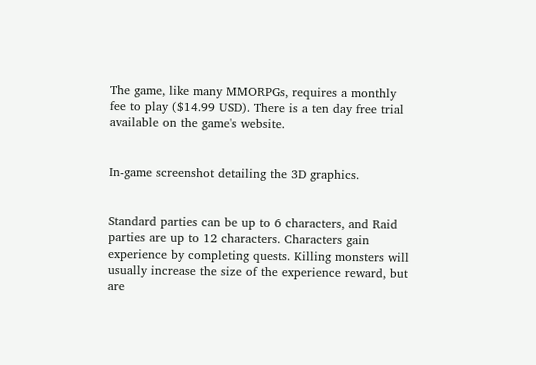The game, like many MMORPGs, requires a monthly fee to play ($14.99 USD). There is a ten day free trial available on the game's website.


In-game screenshot detailing the 3D graphics.


Standard parties can be up to 6 characters, and Raid parties are up to 12 characters. Characters gain experience by completing quests. Killing monsters will usually increase the size of the experience reward, but are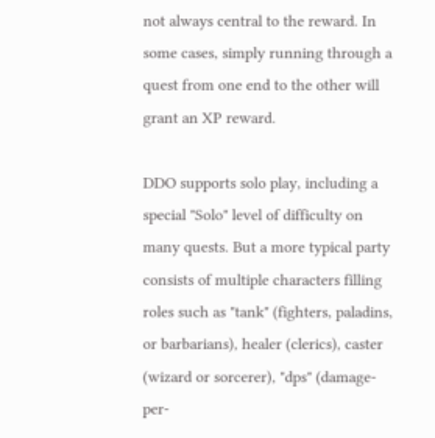not always central to the reward. In some cases, simply running through a quest from one end to the other will grant an XP reward.

DDO supports solo play, including a special "Solo" level of difficulty on many quests. But a more typical party consists of multiple characters filling roles such as "tank" (fighters, paladins, or barbarians), healer (clerics), caster (wizard or sorcerer), "dps" (damage-per-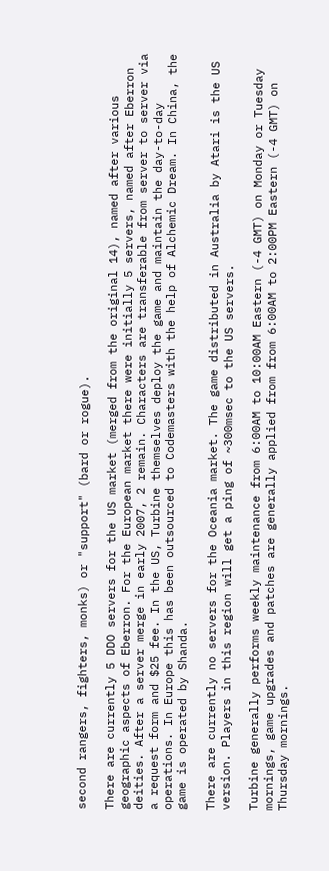second rangers, fighters, monks) or "support" (bard or rogue).

There are currently 5 DDO servers for the US market (merged from the original 14), named after various geographic aspects of Eberron. For the European market there were initially 5 servers, named after Eberron deities. After a server merge in early 2007, 2 remain. Characters are transferable from server to server via a request form and $25 fee. In the US, Turbine themselves deploy the game and maintain the day-to-day operations. In Europe this has been outsourced to Codemasters with the help of Alchemic Dream. In China, the game is operated by Shanda.

There are currently no servers for the Oceania market. The game distributed in Australia by Atari is the US version. Players in this region will get a ping of ~300msec to the US servers.

Turbine generally performs weekly maintenance from 6:00AM to 10:00AM Eastern (-4 GMT) on Monday or Tuesday mornings, game upgrades and patches are generally applied from from 6:00AM to 2:00PM Eastern (-4 GMT) on Thursday mornings.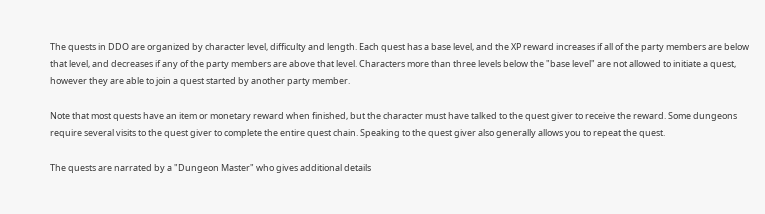The quests in DDO are organized by character level, difficulty and length. Each quest has a base level, and the XP reward increases if all of the party members are below that level, and decreases if any of the party members are above that level. Characters more than three levels below the "base level" are not allowed to initiate a quest, however they are able to join a quest started by another party member.

Note that most quests have an item or monetary reward when finished, but the character must have talked to the quest giver to receive the reward. Some dungeons require several visits to the quest giver to complete the entire quest chain. Speaking to the quest giver also generally allows you to repeat the quest.

The quests are narrated by a "Dungeon Master" who gives additional details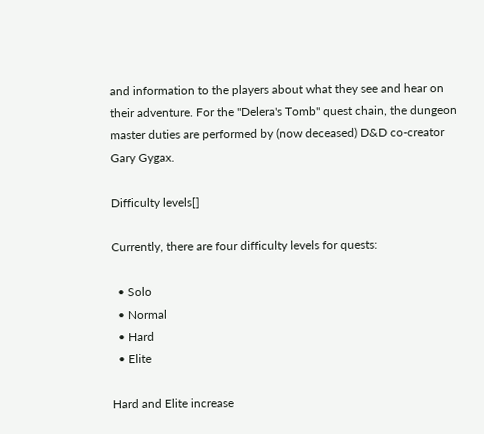and information to the players about what they see and hear on their adventure. For the "Delera's Tomb" quest chain, the dungeon master duties are performed by (now deceased) D&D co-creator Gary Gygax.

Difficulty levels[]

Currently, there are four difficulty levels for quests:

  • Solo
  • Normal
  • Hard
  • Elite

Hard and Elite increase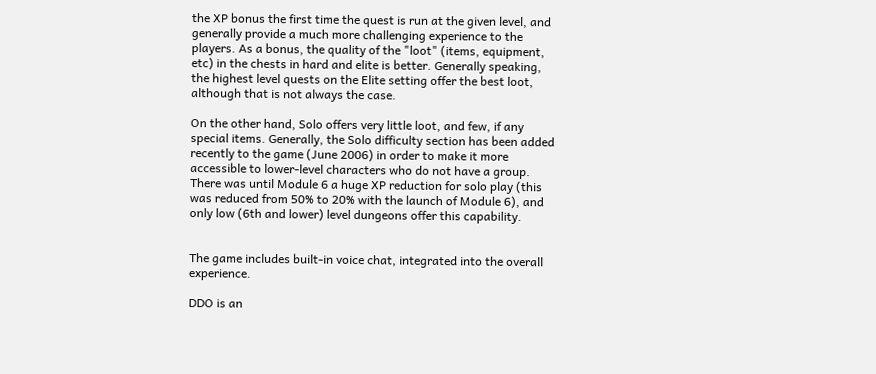the XP bonus the first time the quest is run at the given level, and generally provide a much more challenging experience to the players. As a bonus, the quality of the "loot" (items, equipment, etc) in the chests in hard and elite is better. Generally speaking, the highest level quests on the Elite setting offer the best loot, although that is not always the case.

On the other hand, Solo offers very little loot, and few, if any special items. Generally, the Solo difficulty section has been added recently to the game (June 2006) in order to make it more accessible to lower-level characters who do not have a group. There was until Module 6 a huge XP reduction for solo play (this was reduced from 50% to 20% with the launch of Module 6), and only low (6th and lower) level dungeons offer this capability.


The game includes built-in voice chat, integrated into the overall experience.

DDO is an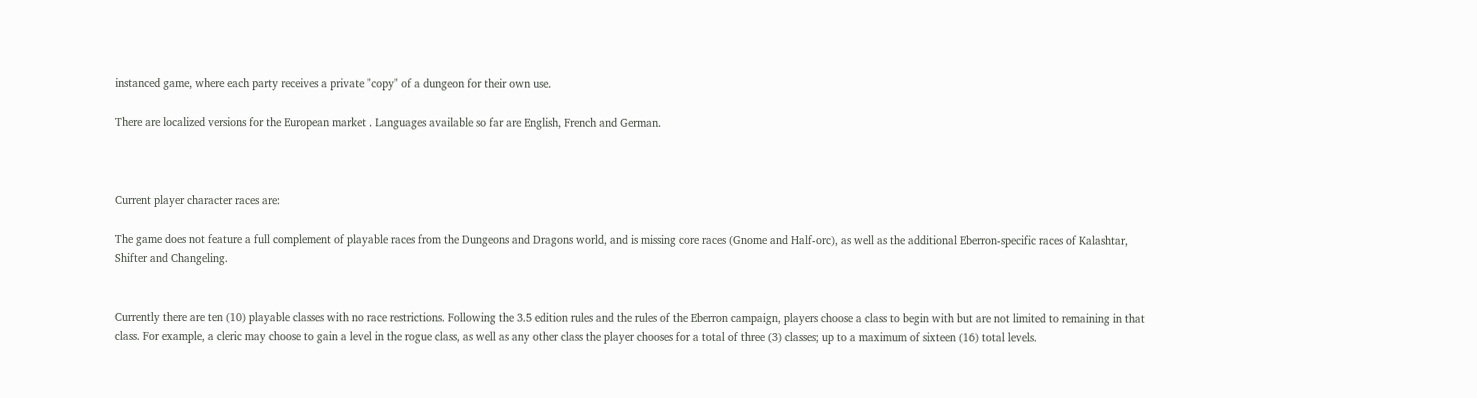instanced game, where each party receives a private "copy" of a dungeon for their own use.

There are localized versions for the European market . Languages available so far are English, French and German.



Current player character races are:

The game does not feature a full complement of playable races from the Dungeons and Dragons world, and is missing core races (Gnome and Half-orc), as well as the additional Eberron-specific races of Kalashtar, Shifter and Changeling.


Currently there are ten (10) playable classes with no race restrictions. Following the 3.5 edition rules and the rules of the Eberron campaign, players choose a class to begin with but are not limited to remaining in that class. For example, a cleric may choose to gain a level in the rogue class, as well as any other class the player chooses for a total of three (3) classes; up to a maximum of sixteen (16) total levels.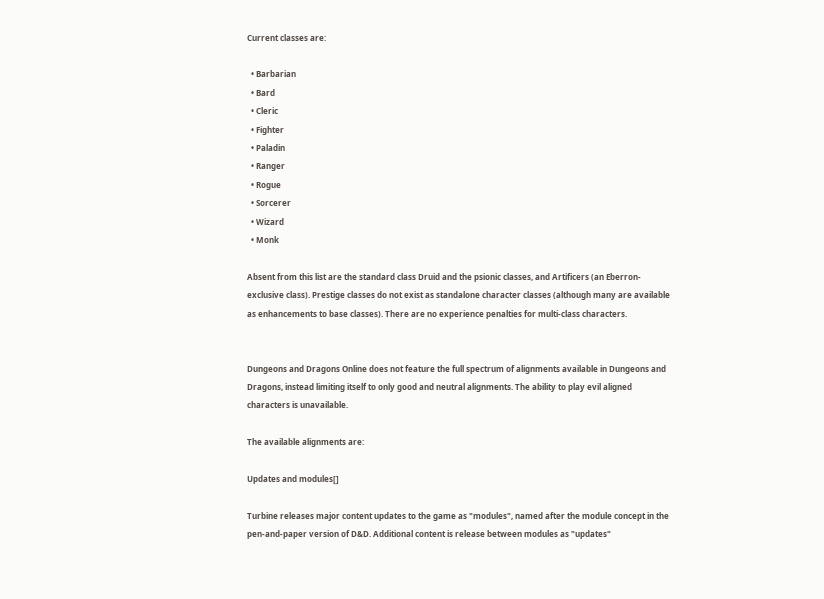Current classes are:

  • Barbarian
  • Bard
  • Cleric
  • Fighter
  • Paladin
  • Ranger
  • Rogue
  • Sorcerer
  • Wizard
  • Monk

Absent from this list are the standard class Druid and the psionic classes, and Artificers (an Eberron-exclusive class). Prestige classes do not exist as standalone character classes (although many are available as enhancements to base classes). There are no experience penalties for multi-class characters.


Dungeons and Dragons Online does not feature the full spectrum of alignments available in Dungeons and Dragons, instead limiting itself to only good and neutral alignments. The ability to play evil aligned characters is unavailable.

The available alignments are:

Updates and modules[]

Turbine releases major content updates to the game as "modules", named after the module concept in the pen-and-paper version of D&D. Additional content is release between modules as "updates"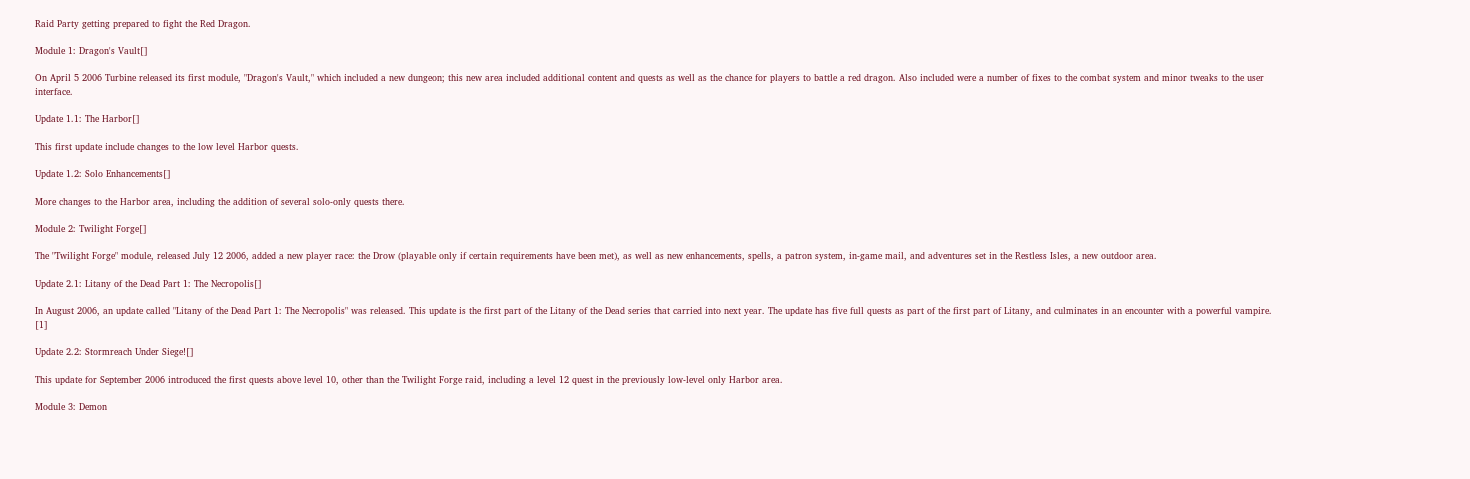Raid Party getting prepared to fight the Red Dragon.

Module 1: Dragon's Vault[]

On April 5 2006 Turbine released its first module, "Dragon's Vault," which included a new dungeon; this new area included additional content and quests as well as the chance for players to battle a red dragon. Also included were a number of fixes to the combat system and minor tweaks to the user interface.

Update 1.1: The Harbor[]

This first update include changes to the low level Harbor quests.

Update 1.2: Solo Enhancements[]

More changes to the Harbor area, including the addition of several solo-only quests there.

Module 2: Twilight Forge[]

The "Twilight Forge" module, released July 12 2006, added a new player race: the Drow (playable only if certain requirements have been met), as well as new enhancements, spells, a patron system, in-game mail, and adventures set in the Restless Isles, a new outdoor area.

Update 2.1: Litany of the Dead Part 1: The Necropolis[]

In August 2006, an update called "Litany of the Dead Part 1: The Necropolis" was released. This update is the first part of the Litany of the Dead series that carried into next year. The update has five full quests as part of the first part of Litany, and culminates in an encounter with a powerful vampire. [1]

Update 2.2: Stormreach Under Siege![]

This update for September 2006 introduced the first quests above level 10, other than the Twilight Forge raid, including a level 12 quest in the previously low-level only Harbor area.

Module 3: Demon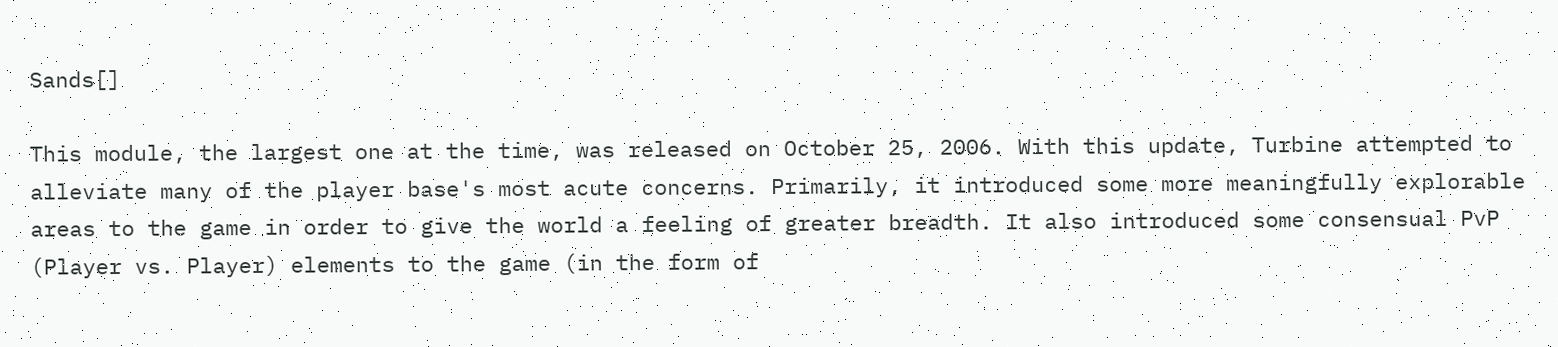Sands[]

This module, the largest one at the time, was released on October 25, 2006. With this update, Turbine attempted to alleviate many of the player base's most acute concerns. Primarily, it introduced some more meaningfully explorable areas to the game in order to give the world a feeling of greater breadth. It also introduced some consensual PvP (Player vs. Player) elements to the game (in the form of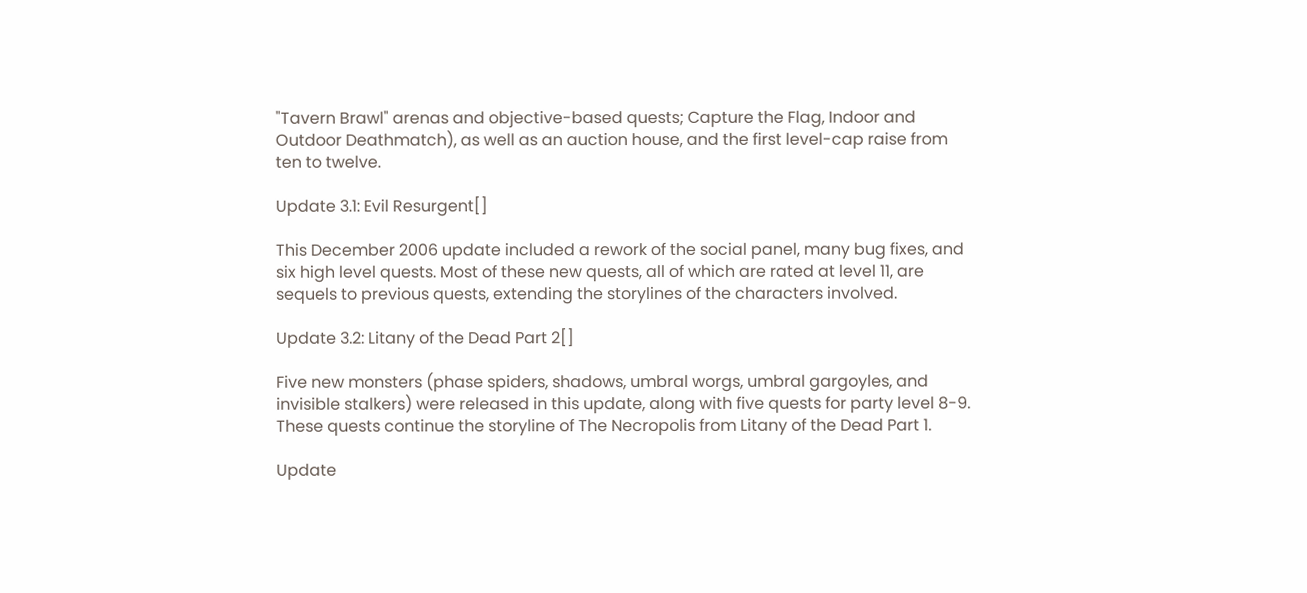"Tavern Brawl" arenas and objective-based quests; Capture the Flag, Indoor and Outdoor Deathmatch), as well as an auction house, and the first level-cap raise from ten to twelve.

Update 3.1: Evil Resurgent[]

This December 2006 update included a rework of the social panel, many bug fixes, and six high level quests. Most of these new quests, all of which are rated at level 11, are sequels to previous quests, extending the storylines of the characters involved.

Update 3.2: Litany of the Dead Part 2[]

Five new monsters (phase spiders, shadows, umbral worgs, umbral gargoyles, and invisible stalkers) were released in this update, along with five quests for party level 8-9. These quests continue the storyline of The Necropolis from Litany of the Dead Part 1.

Update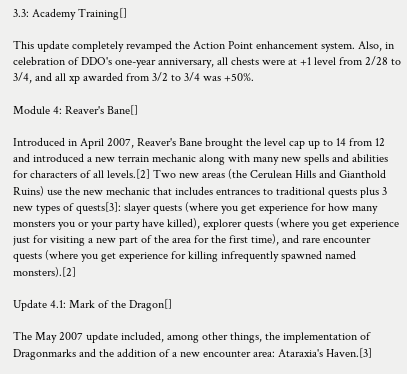3.3: Academy Training[]

This update completely revamped the Action Point enhancement system. Also, in celebration of DDO's one-year anniversary, all chests were at +1 level from 2/28 to 3/4, and all xp awarded from 3/2 to 3/4 was +50%.

Module 4: Reaver's Bane[]

Introduced in April 2007, Reaver's Bane brought the level cap up to 14 from 12 and introduced a new terrain mechanic along with many new spells and abilities for characters of all levels.[2] Two new areas (the Cerulean Hills and Gianthold Ruins) use the new mechanic that includes entrances to traditional quests plus 3 new types of quests[3]: slayer quests (where you get experience for how many monsters you or your party have killed), explorer quests (where you get experience just for visiting a new part of the area for the first time), and rare encounter quests (where you get experience for killing infrequently spawned named monsters).[2]

Update 4.1: Mark of the Dragon[]

The May 2007 update included, among other things, the implementation of Dragonmarks and the addition of a new encounter area: Ataraxia's Haven.[3]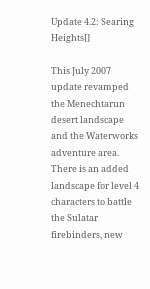Update 4.2: Searing Heights[]

This July 2007 update revamped the Menechtarun desert landscape and the Waterworks adventure area. There is an added landscape for level 4 characters to battle the Sulatar firebinders, new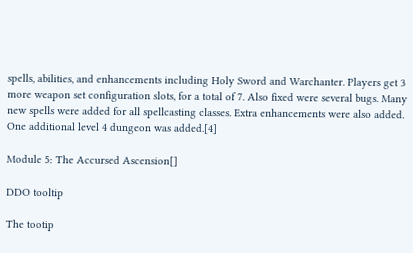spells, abilities, and enhancements including Holy Sword and Warchanter. Players get 3 more weapon set configuration slots, for a total of 7. Also fixed were several bugs. Many new spells were added for all spellcasting classes. Extra enhancements were also added. One additional level 4 dungeon was added.[4]

Module 5: The Accursed Ascension[]

DDO tooltip

The tootip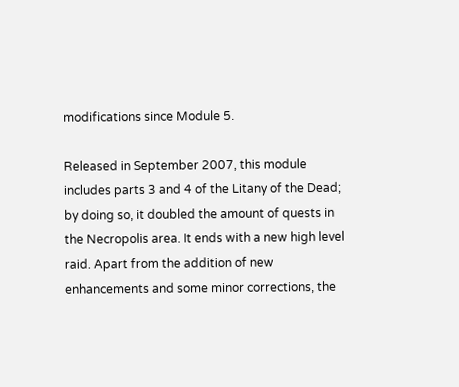modifications since Module 5.

Released in September 2007, this module includes parts 3 and 4 of the Litany of the Dead; by doing so, it doubled the amount of quests in the Necropolis area. It ends with a new high level raid. Apart from the addition of new enhancements and some minor corrections, the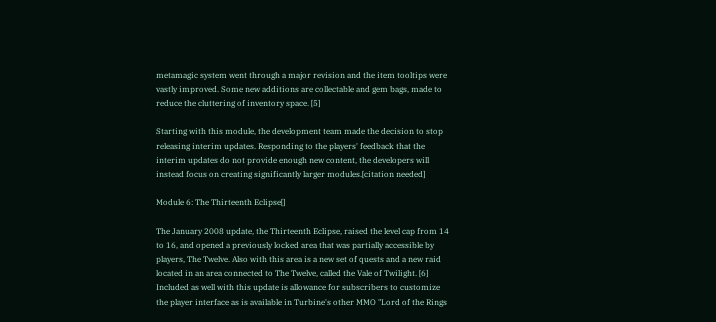metamagic system went through a major revision and the item tooltips were vastly improved. Some new additions are collectable and gem bags, made to reduce the cluttering of inventory space. [5]

Starting with this module, the development team made the decision to stop releasing interim updates. Responding to the players' feedback that the interim updates do not provide enough new content, the developers will instead focus on creating significantly larger modules.[citation needed]

Module 6: The Thirteenth Eclipse[]

The January 2008 update, the Thirteenth Eclipse, raised the level cap from 14 to 16, and opened a previously locked area that was partially accessible by players, The Twelve. Also with this area is a new set of quests and a new raid located in an area connected to The Twelve, called the Vale of Twilight. [6] Included as well with this update is allowance for subscribers to customize the player interface as is available in Turbine's other MMO "Lord of the Rings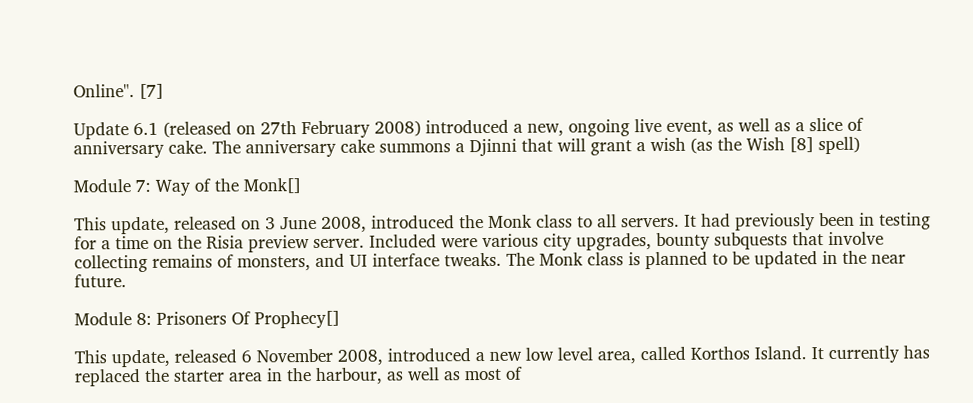Online". [7]

Update 6.1 (released on 27th February 2008) introduced a new, ongoing live event, as well as a slice of anniversary cake. The anniversary cake summons a Djinni that will grant a wish (as the Wish [8] spell)

Module 7: Way of the Monk[]

This update, released on 3 June 2008, introduced the Monk class to all servers. It had previously been in testing for a time on the Risia preview server. Included were various city upgrades, bounty subquests that involve collecting remains of monsters, and UI interface tweaks. The Monk class is planned to be updated in the near future.

Module 8: Prisoners Of Prophecy[]

This update, released 6 November 2008, introduced a new low level area, called Korthos Island. It currently has replaced the starter area in the harbour, as well as most of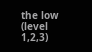the low (level 1,2,3)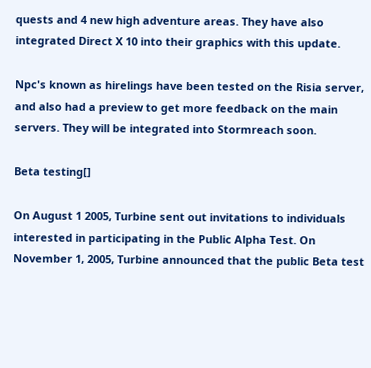quests and 4 new high adventure areas. They have also integrated Direct X 10 into their graphics with this update.

Npc's known as hirelings have been tested on the Risia server, and also had a preview to get more feedback on the main servers. They will be integrated into Stormreach soon.

Beta testing[]

On August 1 2005, Turbine sent out invitations to individuals interested in participating in the Public Alpha Test. On November 1, 2005, Turbine announced that the public Beta test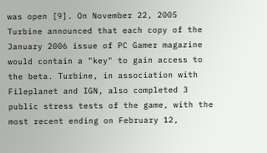was open [9]. On November 22, 2005 Turbine announced that each copy of the January 2006 issue of PC Gamer magazine would contain a "key" to gain access to the beta. Turbine, in association with Fileplanet and IGN, also completed 3 public stress tests of the game, with the most recent ending on February 12,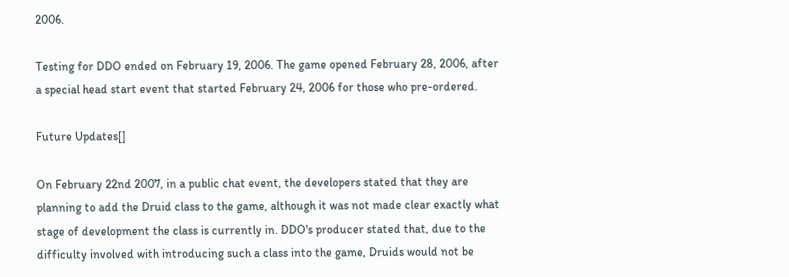2006.

Testing for DDO ended on February 19, 2006. The game opened February 28, 2006, after a special head start event that started February 24, 2006 for those who pre-ordered.

Future Updates[]

On February 22nd 2007, in a public chat event, the developers stated that they are planning to add the Druid class to the game, although it was not made clear exactly what stage of development the class is currently in. DDO's producer stated that, due to the difficulty involved with introducing such a class into the game, Druids would not be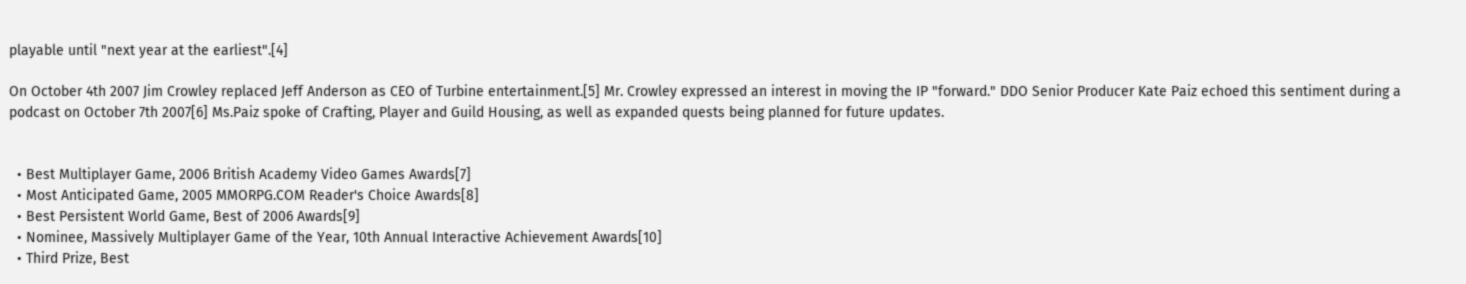playable until "next year at the earliest".[4]

On October 4th 2007 Jim Crowley replaced Jeff Anderson as CEO of Turbine entertainment.[5] Mr. Crowley expressed an interest in moving the IP "forward." DDO Senior Producer Kate Paiz echoed this sentiment during a podcast on October 7th 2007[6] Ms.Paiz spoke of Crafting, Player and Guild Housing, as well as expanded quests being planned for future updates.


  • Best Multiplayer Game, 2006 British Academy Video Games Awards[7]
  • Most Anticipated Game, 2005 MMORPG.COM Reader's Choice Awards[8]
  • Best Persistent World Game, Best of 2006 Awards[9]
  • Nominee, Massively Multiplayer Game of the Year, 10th Annual Interactive Achievement Awards[10]
  • Third Prize, Best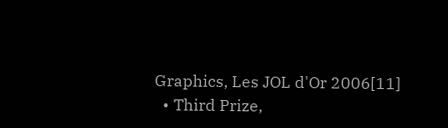Graphics, Les JOL d'Or 2006[11]
  • Third Prize,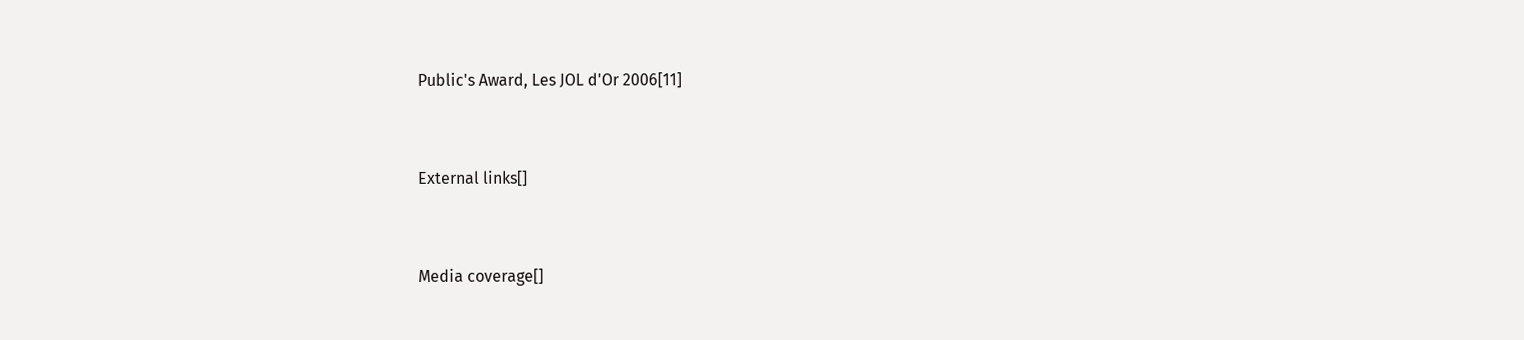Public's Award, Les JOL d'Or 2006[11]


External links[]


Media coverage[]